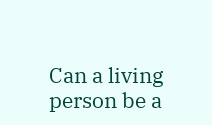Can a living person be a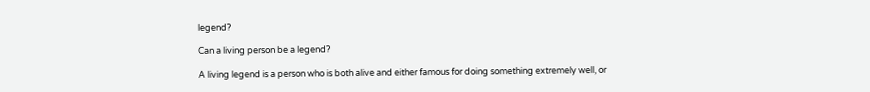legend?

Can a living person be a legend?

A living legend is a person who is both alive and either famous for doing something extremely well, or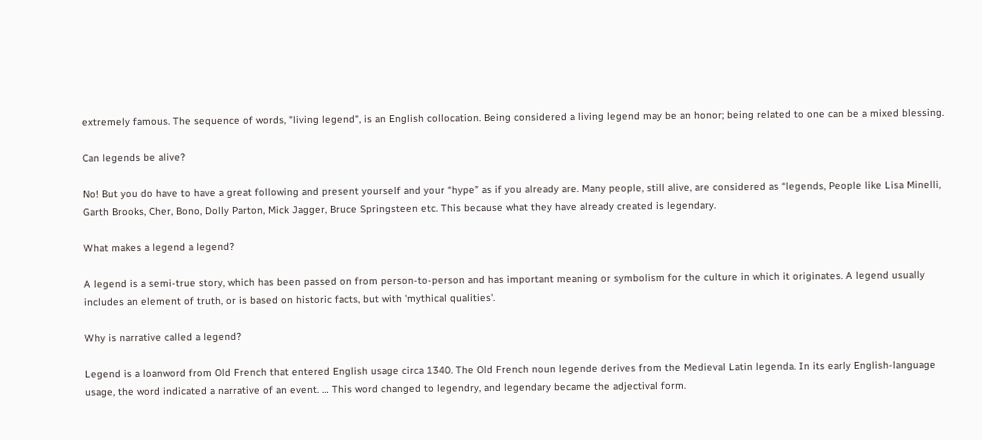extremely famous. The sequence of words, "living legend", is an English collocation. Being considered a living legend may be an honor; being related to one can be a mixed blessing.

Can legends be alive?

No! But you do have to have a great following and present yourself and your “hype” as if you already are. Many people, still alive, are considered as “legends, People like Lisa Minelli, Garth Brooks, Cher, Bono, Dolly Parton, Mick Jagger, Bruce Springsteen etc. This because what they have already created is legendary.

What makes a legend a legend?

A legend is a semi-true story, which has been passed on from person-to-person and has important meaning or symbolism for the culture in which it originates. A legend usually includes an element of truth, or is based on historic facts, but with 'mythical qualities'.

Why is narrative called a legend?

Legend is a loanword from Old French that entered English usage circa 1340. The Old French noun legende derives from the Medieval Latin legenda. In its early English-language usage, the word indicated a narrative of an event. … This word changed to legendry, and legendary became the adjectival form.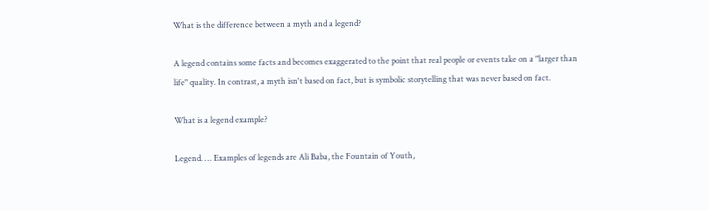What is the difference between a myth and a legend?

A legend contains some facts and becomes exaggerated to the point that real people or events take on a "larger than life" quality. In contrast, a myth isn't based on fact, but is symbolic storytelling that was never based on fact.

What is a legend example?

Legend. … Examples of legends are Ali Baba, the Fountain of Youth,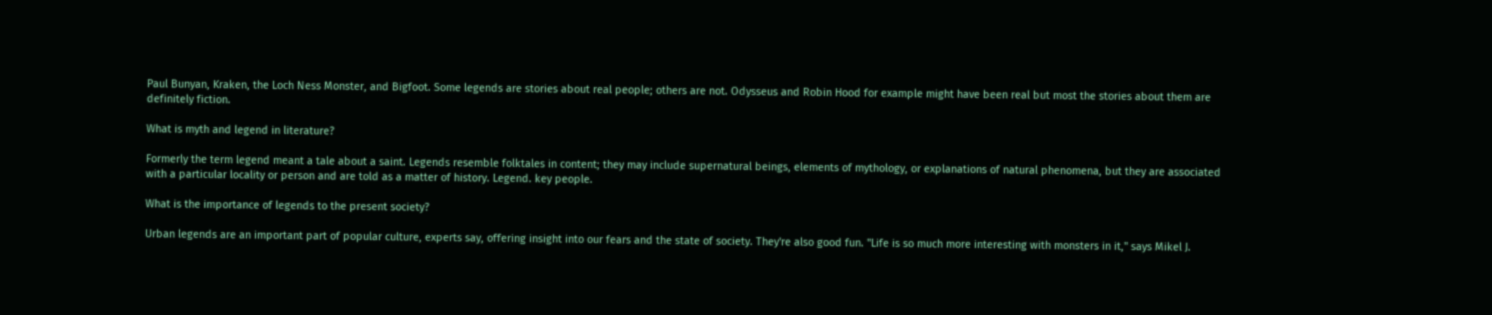Paul Bunyan, Kraken, the Loch Ness Monster, and Bigfoot. Some legends are stories about real people; others are not. Odysseus and Robin Hood for example might have been real but most the stories about them are definitely fiction.

What is myth and legend in literature?

Formerly the term legend meant a tale about a saint. Legends resemble folktales in content; they may include supernatural beings, elements of mythology, or explanations of natural phenomena, but they are associated with a particular locality or person and are told as a matter of history. Legend. key people.

What is the importance of legends to the present society?

Urban legends are an important part of popular culture, experts say, offering insight into our fears and the state of society. They're also good fun. "Life is so much more interesting with monsters in it," says Mikel J.